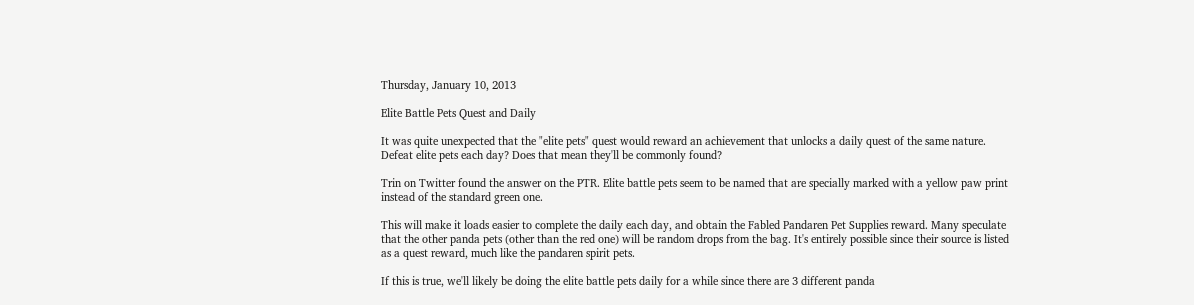Thursday, January 10, 2013

Elite Battle Pets Quest and Daily

It was quite unexpected that the "elite pets" quest would reward an achievement that unlocks a daily quest of the same nature. Defeat elite pets each day? Does that mean they'll be commonly found?

Trin on Twitter found the answer on the PTR. Elite battle pets seem to be named that are specially marked with a yellow paw print instead of the standard green one.

This will make it loads easier to complete the daily each day, and obtain the Fabled Pandaren Pet Supplies reward. Many speculate that the other panda pets (other than the red one) will be random drops from the bag. It's entirely possible since their source is listed as a quest reward, much like the pandaren spirit pets.

If this is true, we'll likely be doing the elite battle pets daily for a while since there are 3 different panda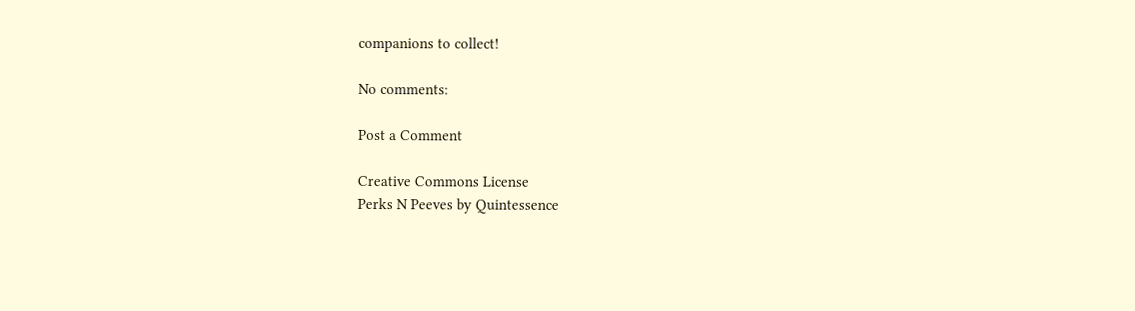companions to collect!

No comments:

Post a Comment

Creative Commons License
Perks N Peeves by Quintessence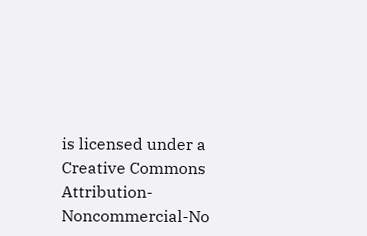is licensed under a Creative Commons Attribution-Noncommercial-No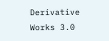Derivative Works 3.0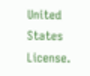United States License.